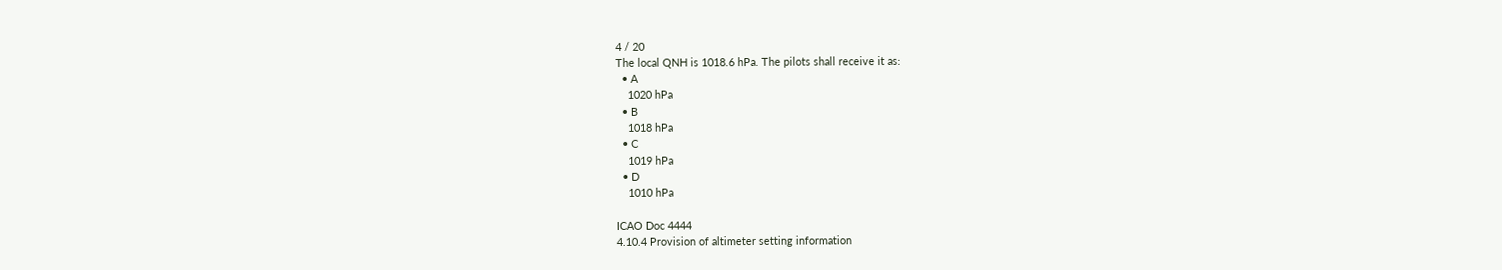4 / 20
The local QNH is 1018.6 hPa. The pilots shall receive it as:
  • A
    1020 hPa
  • B
    1018 hPa
  • C
    1019 hPa
  • D
    1010 hPa

ICAO Doc 4444
4.10.4 Provision of altimeter setting information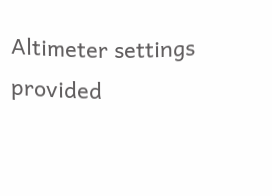Altimeter settings provided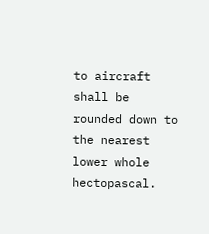to aircraft shall be rounded down to the nearest lower whole hectopascal.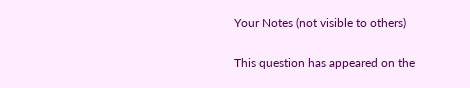Your Notes (not visible to others)

This question has appeared on the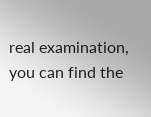real examination, you can find the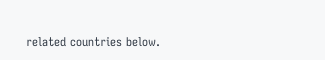related countries below.